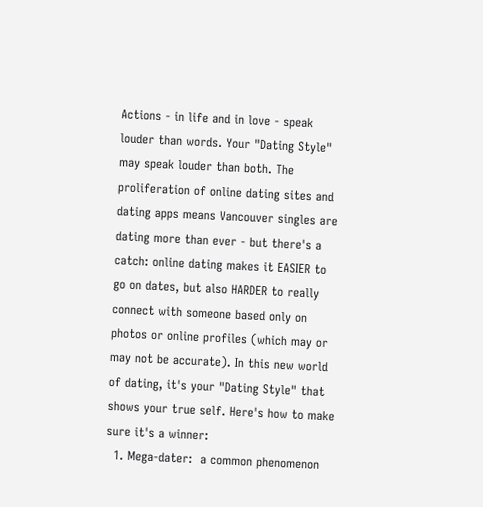Actions - in life and in love - speak louder than words. Your "Dating Style" may speak louder than both. The proliferation of online dating sites and dating apps means Vancouver singles are dating more than ever - but there's a catch: online dating makes it EASIER to go on dates, but also HARDER to really connect with someone based only on photos or online profiles (which may or may not be accurate). In this new world of dating, it's your "Dating Style" that shows your true self. Here's how to make sure it's a winner:
  1. Mega-dater:  a common phenomenon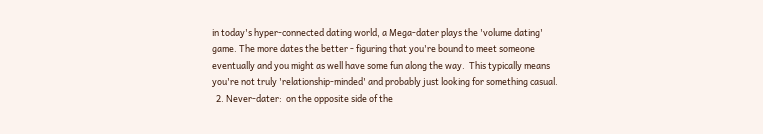in today's hyper-connected dating world, a Mega-dater plays the 'volume dating' game. The more dates the better - figuring that you're bound to meet someone eventually and you might as well have some fun along the way.  This typically means you're not truly 'relationship-minded' and probably just looking for something casual.
  2. Never-dater:  on the opposite side of the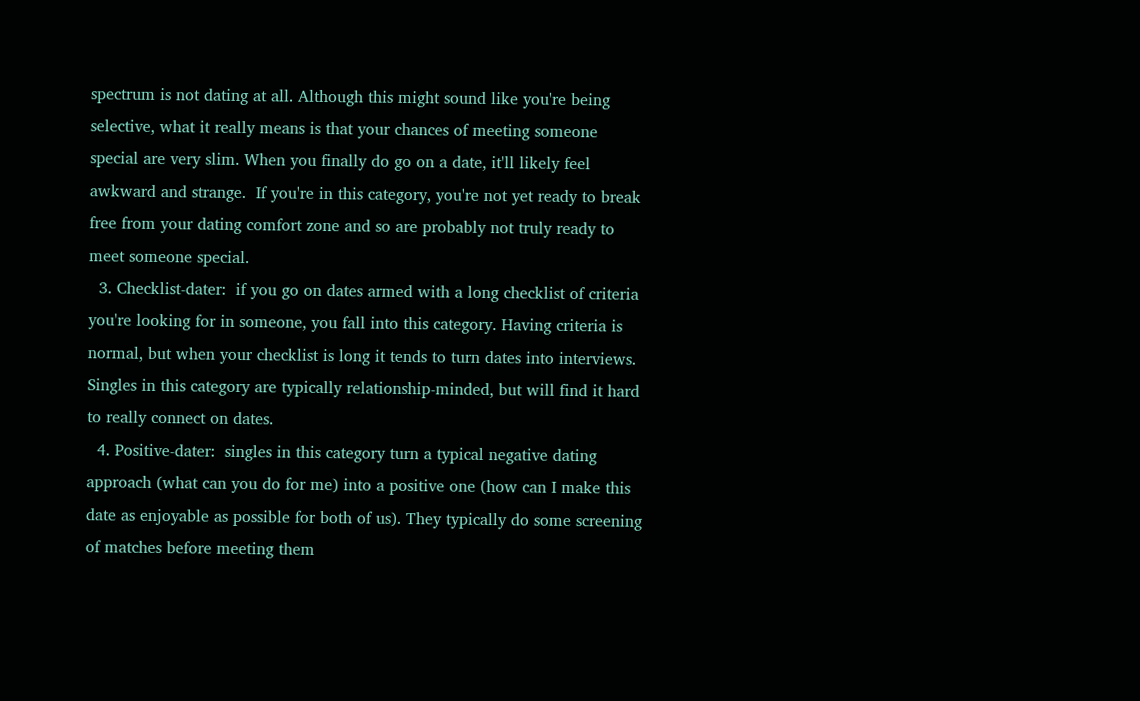spectrum is not dating at all. Although this might sound like you're being selective, what it really means is that your chances of meeting someone special are very slim. When you finally do go on a date, it'll likely feel awkward and strange.  If you're in this category, you're not yet ready to break free from your dating comfort zone and so are probably not truly ready to meet someone special.
  3. Checklist-dater:  if you go on dates armed with a long checklist of criteria you're looking for in someone, you fall into this category. Having criteria is normal, but when your checklist is long it tends to turn dates into interviews. Singles in this category are typically relationship-minded, but will find it hard to really connect on dates.
  4. Positive-dater:  singles in this category turn a typical negative dating approach (what can you do for me) into a positive one (how can I make this date as enjoyable as possible for both of us). They typically do some screening of matches before meeting them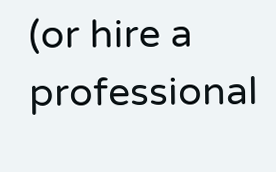(or hire a professional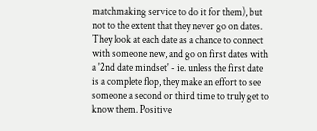matchmaking service to do it for them), but not to the extent that they never go on dates. They look at each date as a chance to connect with someone new, and go on first dates with a '2nd date mindset' - ie. unless the first date is a complete flop, they make an effort to see someone a second or third time to truly get to know them. Positive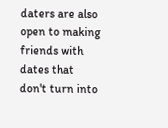daters are also open to making friends with dates that don't turn into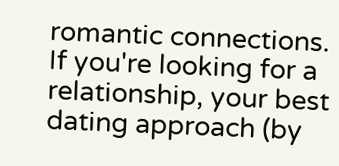romantic connections.
If you're looking for a relationship, your best dating approach (by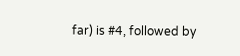far) is #4, followed by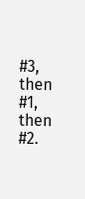#3, then #1, then #2.